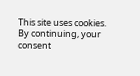This site uses cookies. By continuing, your consent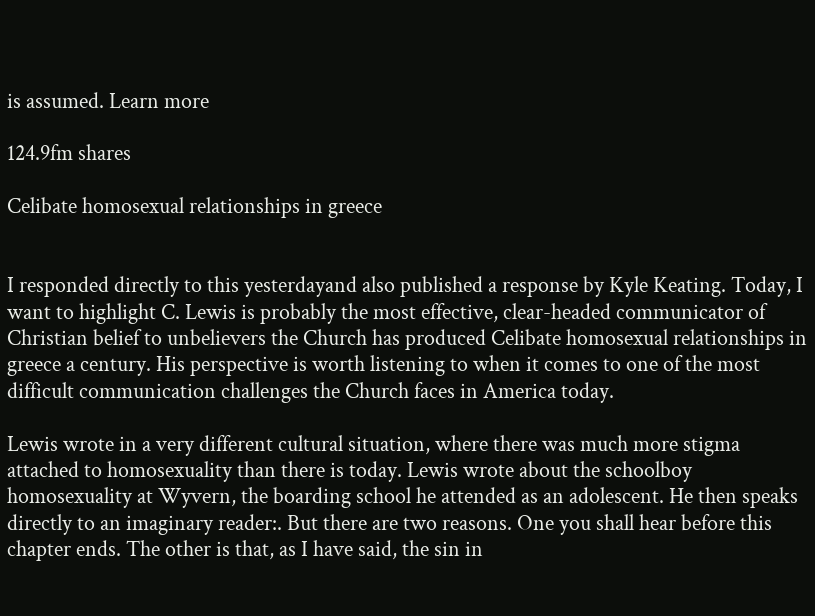is assumed. Learn more

124.9fm shares

Celibate homosexual relationships in greece


I responded directly to this yesterdayand also published a response by Kyle Keating. Today, I want to highlight C. Lewis is probably the most effective, clear-headed communicator of Christian belief to unbelievers the Church has produced Celibate homosexual relationships in greece a century. His perspective is worth listening to when it comes to one of the most difficult communication challenges the Church faces in America today.

Lewis wrote in a very different cultural situation, where there was much more stigma attached to homosexuality than there is today. Lewis wrote about the schoolboy homosexuality at Wyvern, the boarding school he attended as an adolescent. He then speaks directly to an imaginary reader:. But there are two reasons. One you shall hear before this chapter ends. The other is that, as I have said, the sin in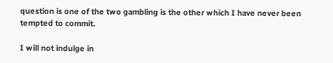question is one of the two gambling is the other which I have never been tempted to commit.

I will not indulge in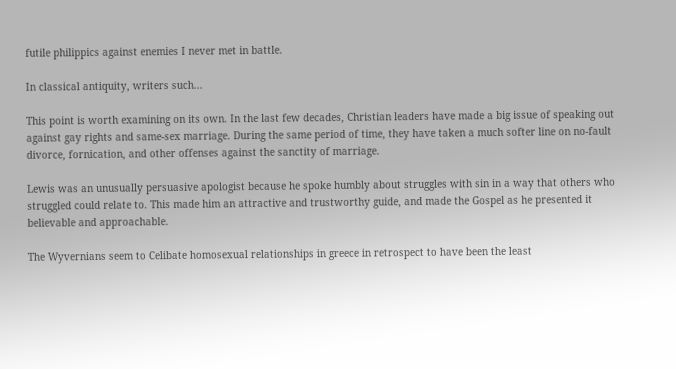futile philippics against enemies I never met in battle.

In classical antiquity, writers such...

This point is worth examining on its own. In the last few decades, Christian leaders have made a big issue of speaking out against gay rights and same-sex marriage. During the same period of time, they have taken a much softer line on no-fault divorce, fornication, and other offenses against the sanctity of marriage.

Lewis was an unusually persuasive apologist because he spoke humbly about struggles with sin in a way that others who struggled could relate to. This made him an attractive and trustworthy guide, and made the Gospel as he presented it believable and approachable.

The Wyvernians seem to Celibate homosexual relationships in greece in retrospect to have been the least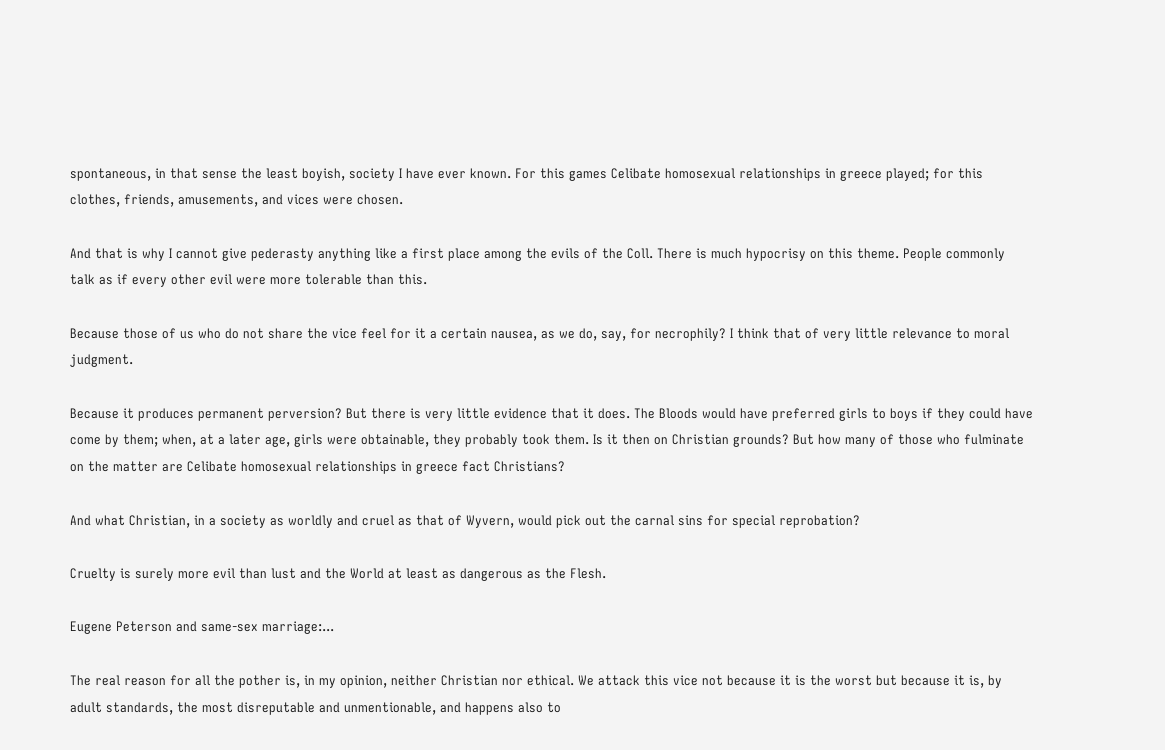spontaneous, in that sense the least boyish, society I have ever known. For this games Celibate homosexual relationships in greece played; for this clothes, friends, amusements, and vices were chosen.

And that is why I cannot give pederasty anything like a first place among the evils of the Coll. There is much hypocrisy on this theme. People commonly talk as if every other evil were more tolerable than this.

Because those of us who do not share the vice feel for it a certain nausea, as we do, say, for necrophily? I think that of very little relevance to moral judgment.

Because it produces permanent perversion? But there is very little evidence that it does. The Bloods would have preferred girls to boys if they could have come by them; when, at a later age, girls were obtainable, they probably took them. Is it then on Christian grounds? But how many of those who fulminate on the matter are Celibate homosexual relationships in greece fact Christians?

And what Christian, in a society as worldly and cruel as that of Wyvern, would pick out the carnal sins for special reprobation?

Cruelty is surely more evil than lust and the World at least as dangerous as the Flesh.

Eugene Peterson and same-sex marriage:...

The real reason for all the pother is, in my opinion, neither Christian nor ethical. We attack this vice not because it is the worst but because it is, by adult standards, the most disreputable and unmentionable, and happens also to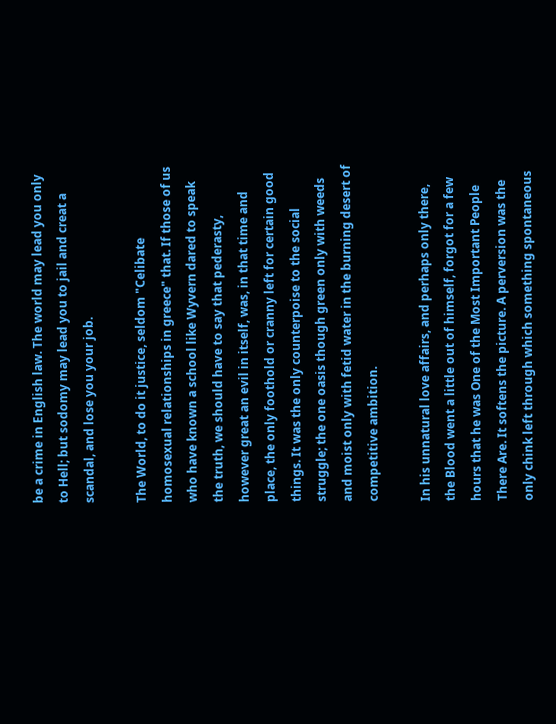be a crime in English law. The world may lead you only to Hell; but sodomy may lead you to jail and creat a scandal, and lose you your job.

The World, to do it justice, seldom "Celibate homosexual relationships in greece" that. If those of us who have known a school like Wyvern dared to speak the truth, we should have to say that pederasty, however great an evil in itself, was, in that time and place, the only foothold or cranny left for certain good things. It was the only counterpoise to the social struggle; the one oasis though green only with weeds and moist only with fetid water in the burning desert of competitive ambition.

In his unnatural love affairs, and perhaps only there, the Blood went a little out of himself, forgot for a few hours that he was One of the Most Important People There Are. It softens the picture. A perversion was the only chink left through which something spontaneous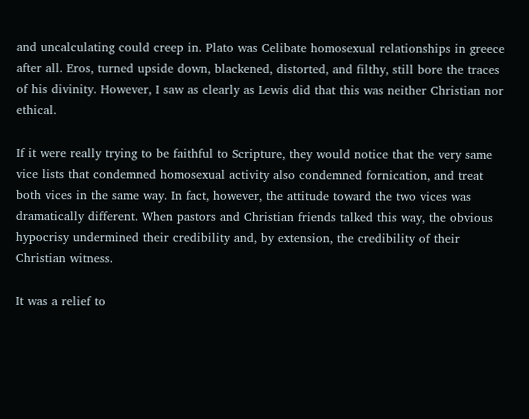and uncalculating could creep in. Plato was Celibate homosexual relationships in greece after all. Eros, turned upside down, blackened, distorted, and filthy, still bore the traces of his divinity. However, I saw as clearly as Lewis did that this was neither Christian nor ethical.

If it were really trying to be faithful to Scripture, they would notice that the very same vice lists that condemned homosexual activity also condemned fornication, and treat both vices in the same way. In fact, however, the attitude toward the two vices was dramatically different. When pastors and Christian friends talked this way, the obvious hypocrisy undermined their credibility and, by extension, the credibility of their Christian witness.

It was a relief to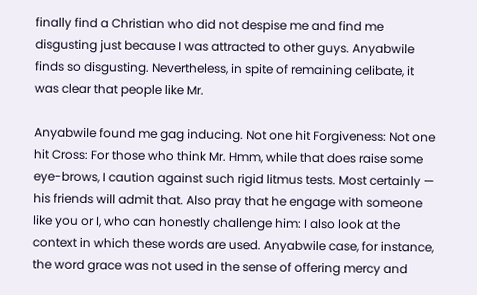finally find a Christian who did not despise me and find me disgusting just because I was attracted to other guys. Anyabwile finds so disgusting. Nevertheless, in spite of remaining celibate, it was clear that people like Mr.

Anyabwile found me gag inducing. Not one hit Forgiveness: Not one hit Cross: For those who think Mr. Hmm, while that does raise some eye-brows, I caution against such rigid litmus tests. Most certainly — his friends will admit that. Also pray that he engage with someone like you or I, who can honestly challenge him: I also look at the context in which these words are used. Anyabwile case, for instance, the word grace was not used in the sense of offering mercy and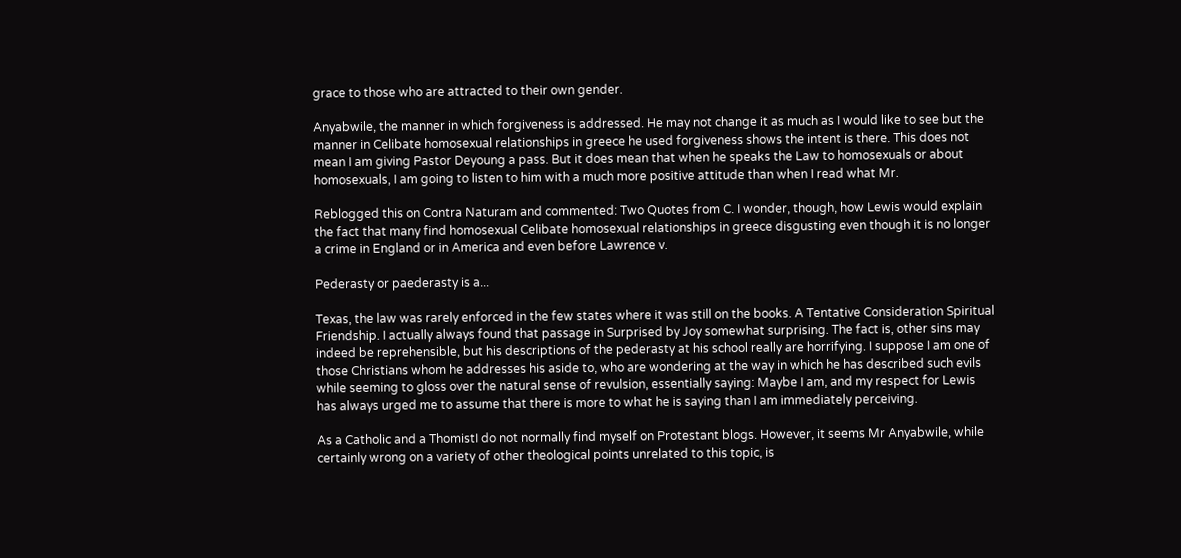grace to those who are attracted to their own gender.

Anyabwile, the manner in which forgiveness is addressed. He may not change it as much as I would like to see but the manner in Celibate homosexual relationships in greece he used forgiveness shows the intent is there. This does not mean I am giving Pastor Deyoung a pass. But it does mean that when he speaks the Law to homosexuals or about homosexuals, I am going to listen to him with a much more positive attitude than when I read what Mr.

Reblogged this on Contra Naturam and commented: Two Quotes from C. I wonder, though, how Lewis would explain the fact that many find homosexual Celibate homosexual relationships in greece disgusting even though it is no longer a crime in England or in America and even before Lawrence v.

Pederasty or paederasty is a...

Texas, the law was rarely enforced in the few states where it was still on the books. A Tentative Consideration Spiritual Friendship. I actually always found that passage in Surprised by Joy somewhat surprising. The fact is, other sins may indeed be reprehensible, but his descriptions of the pederasty at his school really are horrifying. I suppose I am one of those Christians whom he addresses his aside to, who are wondering at the way in which he has described such evils while seeming to gloss over the natural sense of revulsion, essentially saying: Maybe I am, and my respect for Lewis has always urged me to assume that there is more to what he is saying than I am immediately perceiving.

As a Catholic and a ThomistI do not normally find myself on Protestant blogs. However, it seems Mr Anyabwile, while certainly wrong on a variety of other theological points unrelated to this topic, is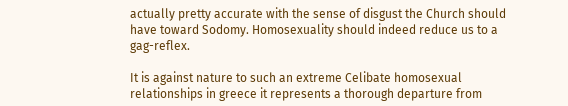actually pretty accurate with the sense of disgust the Church should have toward Sodomy. Homosexuality should indeed reduce us to a gag-reflex.

It is against nature to such an extreme Celibate homosexual relationships in greece it represents a thorough departure from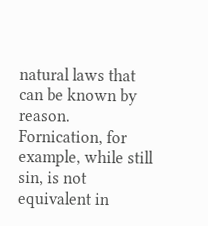natural laws that can be known by reason. Fornication, for example, while still sin, is not equivalent in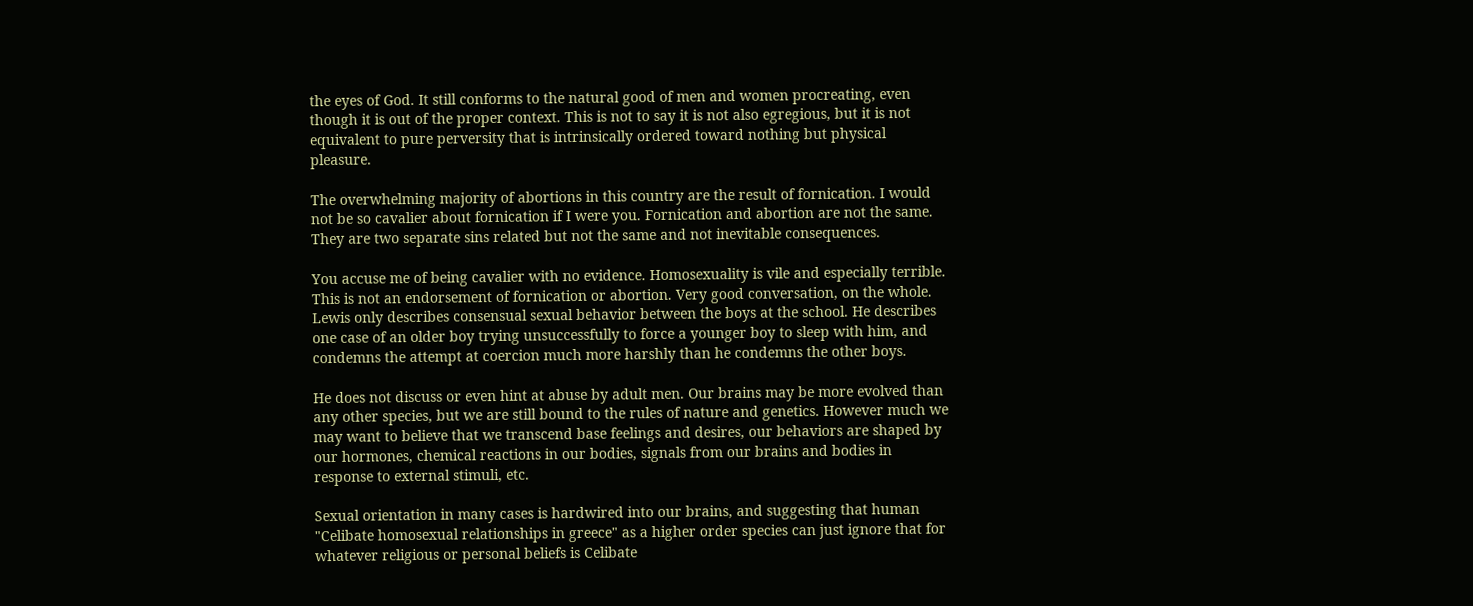the eyes of God. It still conforms to the natural good of men and women procreating, even though it is out of the proper context. This is not to say it is not also egregious, but it is not equivalent to pure perversity that is intrinsically ordered toward nothing but physical pleasure.

The overwhelming majority of abortions in this country are the result of fornication. I would not be so cavalier about fornication if I were you. Fornication and abortion are not the same. They are two separate sins related but not the same and not inevitable consequences.

You accuse me of being cavalier with no evidence. Homosexuality is vile and especially terrible. This is not an endorsement of fornication or abortion. Very good conversation, on the whole. Lewis only describes consensual sexual behavior between the boys at the school. He describes one case of an older boy trying unsuccessfully to force a younger boy to sleep with him, and condemns the attempt at coercion much more harshly than he condemns the other boys.

He does not discuss or even hint at abuse by adult men. Our brains may be more evolved than any other species, but we are still bound to the rules of nature and genetics. However much we may want to believe that we transcend base feelings and desires, our behaviors are shaped by our hormones, chemical reactions in our bodies, signals from our brains and bodies in response to external stimuli, etc.

Sexual orientation in many cases is hardwired into our brains, and suggesting that human "Celibate homosexual relationships in greece" as a higher order species can just ignore that for whatever religious or personal beliefs is Celibate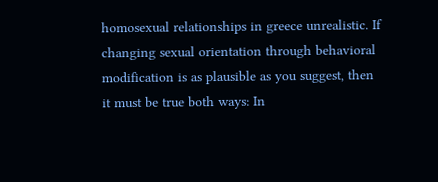homosexual relationships in greece unrealistic. If changing sexual orientation through behavioral modification is as plausible as you suggest, then it must be true both ways: In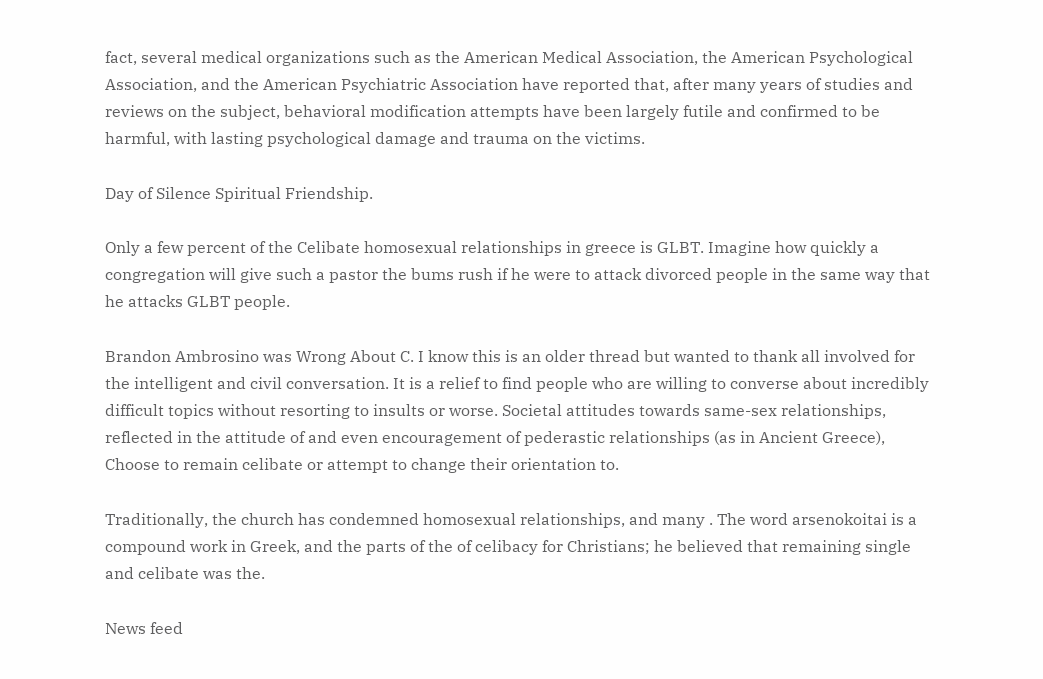fact, several medical organizations such as the American Medical Association, the American Psychological Association, and the American Psychiatric Association have reported that, after many years of studies and reviews on the subject, behavioral modification attempts have been largely futile and confirmed to be harmful, with lasting psychological damage and trauma on the victims.

Day of Silence Spiritual Friendship.

Only a few percent of the Celibate homosexual relationships in greece is GLBT. Imagine how quickly a congregation will give such a pastor the bums rush if he were to attack divorced people in the same way that he attacks GLBT people.

Brandon Ambrosino was Wrong About C. I know this is an older thread but wanted to thank all involved for the intelligent and civil conversation. It is a relief to find people who are willing to converse about incredibly difficult topics without resorting to insults or worse. Societal attitudes towards same-sex relationships, reflected in the attitude of and even encouragement of pederastic relationships (as in Ancient Greece), Choose to remain celibate or attempt to change their orientation to.

Traditionally, the church has condemned homosexual relationships, and many . The word arsenokoitai is a compound work in Greek, and the parts of the of celibacy for Christians; he believed that remaining single and celibate was the.

News feed